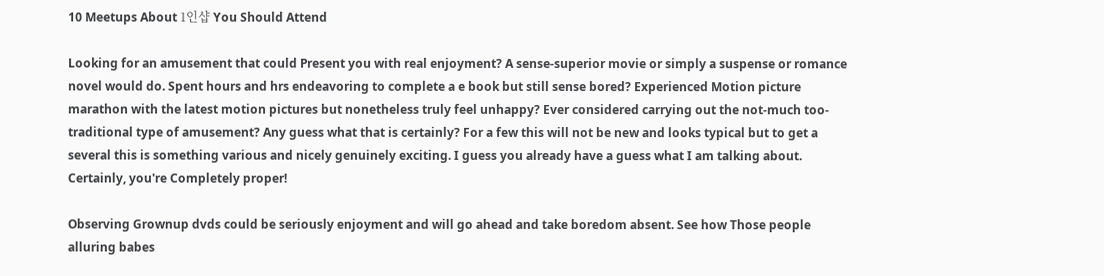10 Meetups About 1인샵 You Should Attend

Looking for an amusement that could Present you with real enjoyment? A sense-superior movie or simply a suspense or romance novel would do. Spent hours and hrs endeavoring to complete a e book but still sense bored? Experienced Motion picture marathon with the latest motion pictures but nonetheless truly feel unhappy? Ever considered carrying out the not-much too-traditional type of amusement? Any guess what that is certainly? For a few this will not be new and looks typical but to get a several this is something various and nicely genuinely exciting. I guess you already have a guess what I am talking about. Certainly, you're Completely proper!

Observing Grownup dvds could be seriously enjoyment and will go ahead and take boredom absent. See how Those people alluring babes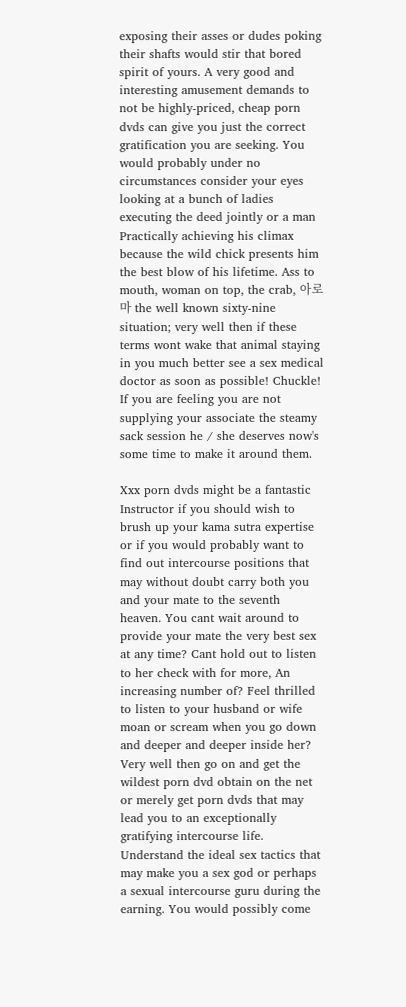exposing their asses or dudes poking their shafts would stir that bored spirit of yours. A very good and interesting amusement demands to not be highly-priced, cheap porn dvds can give you just the correct gratification you are seeking. You would probably under no circumstances consider your eyes looking at a bunch of ladies executing the deed jointly or a man Practically achieving his climax because the wild chick presents him the best blow of his lifetime. Ass to mouth, woman on top, the crab, 아로마 the well known sixty-nine situation; very well then if these terms wont wake that animal staying in you much better see a sex medical doctor as soon as possible! Chuckle! If you are feeling you are not supplying your associate the steamy sack session he / she deserves now's some time to make it around them.

Xxx porn dvds might be a fantastic Instructor if you should wish to brush up your kama sutra expertise or if you would probably want to find out intercourse positions that may without doubt carry both you and your mate to the seventh heaven. You cant wait around to provide your mate the very best sex at any time? Cant hold out to listen to her check with for more, An increasing number of? Feel thrilled to listen to your husband or wife moan or scream when you go down and deeper and deeper inside her? Very well then go on and get the wildest porn dvd obtain on the net or merely get porn dvds that may lead you to an exceptionally gratifying intercourse life. Understand the ideal sex tactics that may make you a sex god or perhaps a sexual intercourse guru during the earning. You would possibly come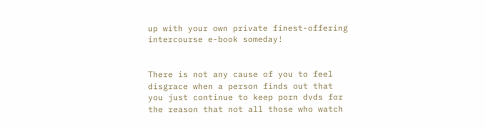up with your own private finest-offering intercourse e-book someday!


There is not any cause of you to feel disgrace when a person finds out that you just continue to keep porn dvds for the reason that not all those who watch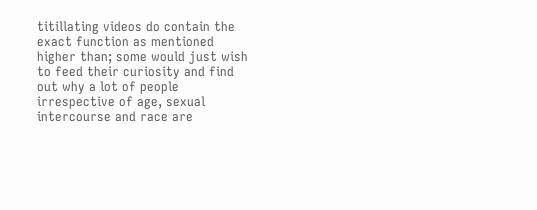titillating videos do contain the exact function as mentioned higher than; some would just wish to feed their curiosity and find out why a lot of people irrespective of age, sexual intercourse and race are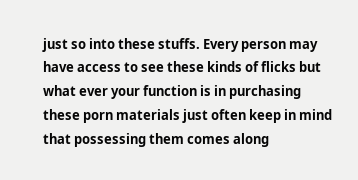just so into these stuffs. Every person may have access to see these kinds of flicks but what ever your function is in purchasing these porn materials just often keep in mind that possessing them comes along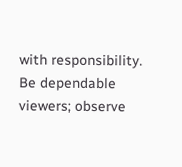with responsibility. Be dependable viewers; observe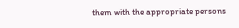them with the appropriate persons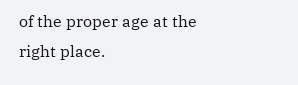of the proper age at the right place.